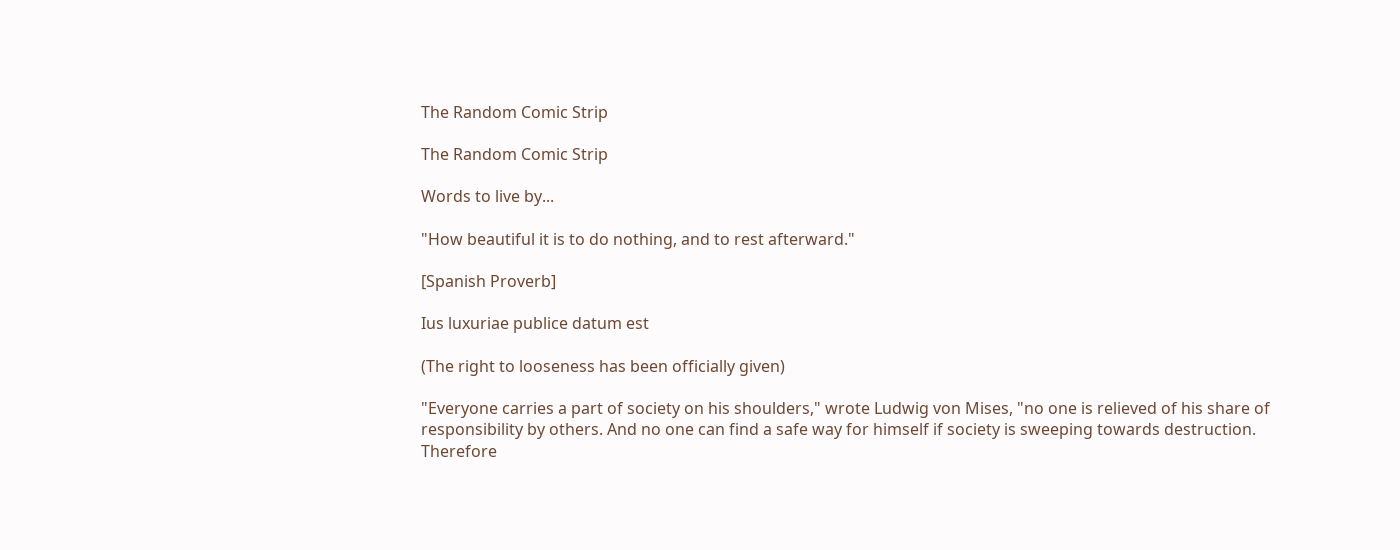The Random Comic Strip

The Random Comic Strip

Words to live by...

"How beautiful it is to do nothing, and to rest afterward."

[Spanish Proverb]

Ius luxuriae publice datum est

(The right to looseness has been officially given)

"Everyone carries a part of society on his shoulders," wrote Ludwig von Mises, "no one is relieved of his share of responsibility by others. And no one can find a safe way for himself if society is sweeping towards destruction. Therefore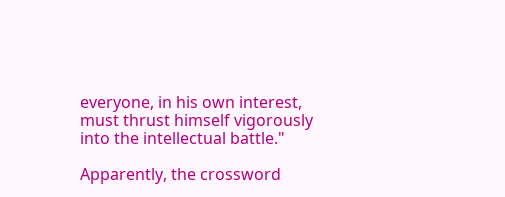everyone, in his own interest, must thrust himself vigorously into the intellectual battle."

Apparently, the crossword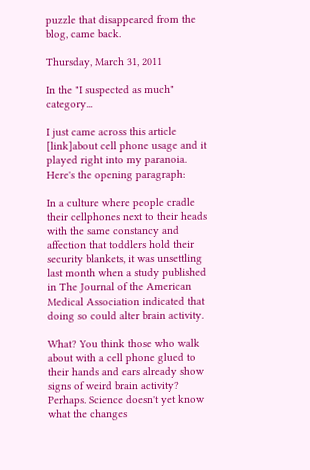puzzle that disappeared from the blog, came back.

Thursday, March 31, 2011

In the "I suspected as much" category...

I just came across this article [link]about cell phone usage and it played right into my paranoia. Here's the opening paragraph:

In a culture where people cradle their cellphones next to their heads with the same constancy and affection that toddlers hold their security blankets, it was unsettling last month when a study published in The Journal of the American Medical Association indicated that doing so could alter brain activity.

What? You think those who walk about with a cell phone glued to their hands and ears already show signs of weird brain activity? Perhaps. Science doesn't yet know what the changes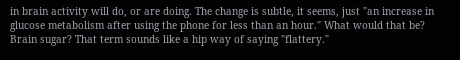in brain activity will do, or are doing. The change is subtle, it seems, just "an increase in glucose metabolism after using the phone for less than an hour." What would that be? Brain sugar? That term sounds like a hip way of saying "flattery."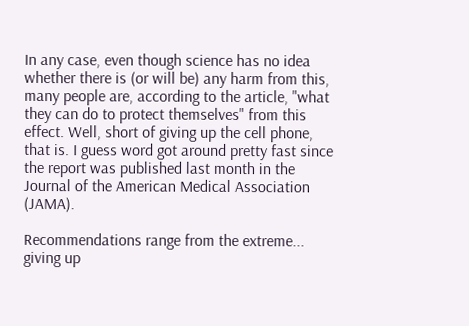In any case, even though science has no idea whether there is (or will be) any harm from this, many people are, according to the article, "what they can do to protect themselves" from this effect. Well, short of giving up the cell phone, that is. I guess word got around pretty fast since the report was published last month in the Journal of the American Medical Association (JAMA).

Recommendations range from the extreme... giving up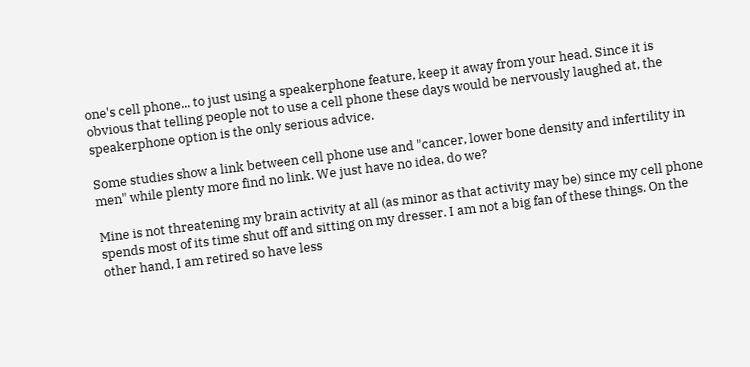one's cell phone... to just using a speakerphone feature, keep it away from your head. Since it is obvious that telling people not to use a cell phone these days would be nervously laughed at, the speakerphone option is the only serious advice.

Some studies show a link between cell phone use and "cancer, lower bone density and infertility in men" while plenty more find no link. We just have no idea, do we?

Mine is not threatening my brain activity at all (as minor as that activity may be) since my cell phone spends most of its time shut off and sitting on my dresser. I am not a big fan of these things. On the other hand, I am retired so have less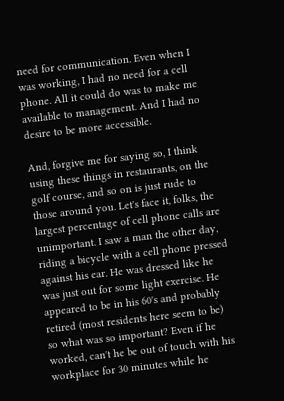need for communication. Even when I was working, I had no need for a cell phone. All it could do was to make me available to management. And I had no desire to be more accessible.

And, forgive me for saying so, I think using these things in restaurants, on the golf course, and so on is just rude to those around you. Let's face it, folks, the largest percentage of cell phone calls are unimportant. I saw a man the other day, riding a bicycle with a cell phone pressed against his ear. He was dressed like he was just out for some light exercise. He appeared to be in his 60's and probably retired (most residents here seem to be) so what was so important? Even if he worked, can't he be out of touch with his workplace for 30 minutes while he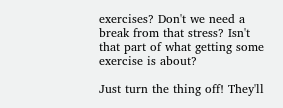exercises? Don't we need a break from that stress? Isn't that part of what getting some exercise is about?

Just turn the thing off! They'll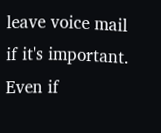leave voice mail if it's important. Even if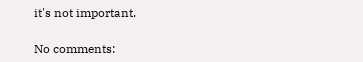it's not important.

No comments: